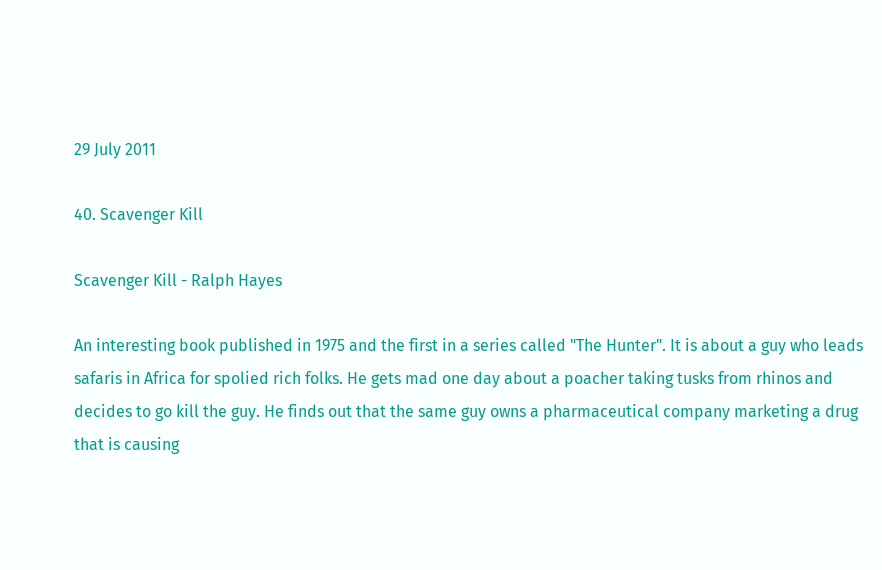29 July 2011

40. Scavenger Kill

Scavenger Kill - Ralph Hayes

An interesting book published in 1975 and the first in a series called "The Hunter". It is about a guy who leads safaris in Africa for spolied rich folks. He gets mad one day about a poacher taking tusks from rhinos and decides to go kill the guy. He finds out that the same guy owns a pharmaceutical company marketing a drug that is causing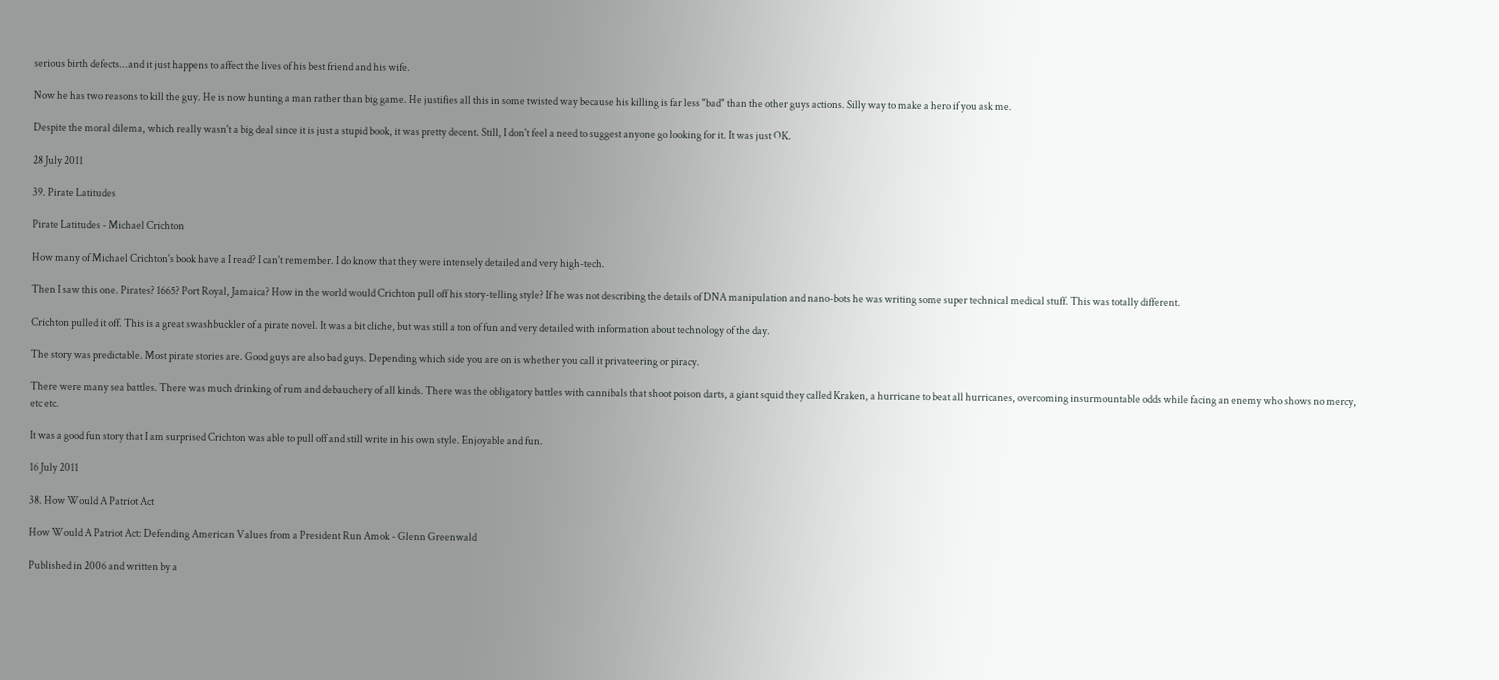serious birth defects...and it just happens to affect the lives of his best friend and his wife.

Now he has two reasons to kill the guy. He is now hunting a man rather than big game. He justifies all this in some twisted way because his killing is far less "bad" than the other guys actions. Silly way to make a hero if you ask me.

Despite the moral dilema, which really wasn't a big deal since it is just a stupid book, it was pretty decent. Still, I don't feel a need to suggest anyone go looking for it. It was just OK.

28 July 2011

39. Pirate Latitudes

Pirate Latitudes - Michael Crichton

How many of Michael Crichton's book have a I read? I can't remember. I do know that they were intensely detailed and very high-tech.

Then I saw this one. Pirates? 1665? Port Royal, Jamaica? How in the world would Crichton pull off his story-telling style? If he was not describing the details of DNA manipulation and nano-bots he was writing some super technical medical stuff. This was totally different.

Crichton pulled it off. This is a great swashbuckler of a pirate novel. It was a bit cliche, but was still a ton of fun and very detailed with information about technology of the day.

The story was predictable. Most pirate stories are. Good guys are also bad guys. Depending which side you are on is whether you call it privateering or piracy.

There were many sea battles. There was much drinking of rum and debauchery of all kinds. There was the obligatory battles with cannibals that shoot poison darts, a giant squid they called Kraken, a hurricane to beat all hurricanes, overcoming insurmountable odds while facing an enemy who shows no mercy, etc etc.

It was a good fun story that I am surprised Crichton was able to pull off and still write in his own style. Enjoyable and fun.

16 July 2011

38. How Would A Patriot Act

How Would A Patriot Act: Defending American Values from a President Run Amok - Glenn Greenwald

Published in 2006 and written by a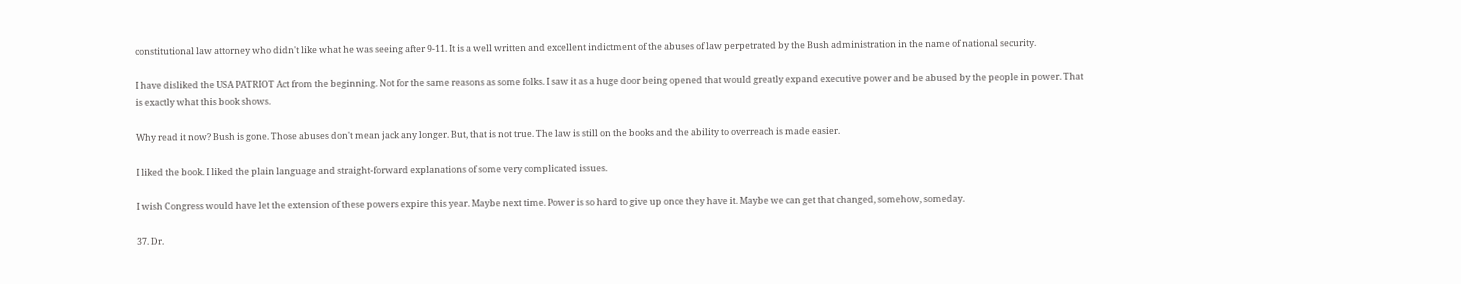constitutional law attorney who didn't like what he was seeing after 9-11. It is a well written and excellent indictment of the abuses of law perpetrated by the Bush administration in the name of national security.

I have disliked the USA PATRIOT Act from the beginning. Not for the same reasons as some folks. I saw it as a huge door being opened that would greatly expand executive power and be abused by the people in power. That is exactly what this book shows.

Why read it now? Bush is gone. Those abuses don't mean jack any longer. But, that is not true. The law is still on the books and the ability to overreach is made easier.

I liked the book. I liked the plain language and straight-forward explanations of some very complicated issues.

I wish Congress would have let the extension of these powers expire this year. Maybe next time. Power is so hard to give up once they have it. Maybe we can get that changed, somehow, someday.

37. Dr.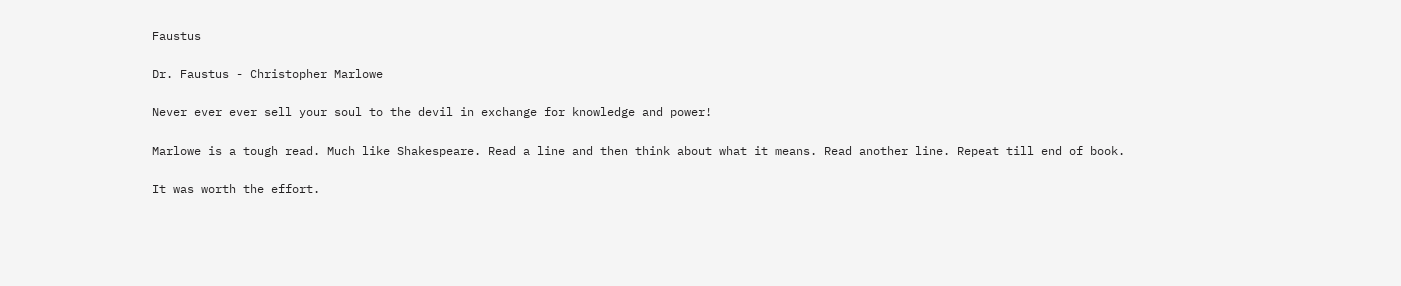Faustus

Dr. Faustus - Christopher Marlowe

Never ever ever sell your soul to the devil in exchange for knowledge and power!

Marlowe is a tough read. Much like Shakespeare. Read a line and then think about what it means. Read another line. Repeat till end of book.

It was worth the effort.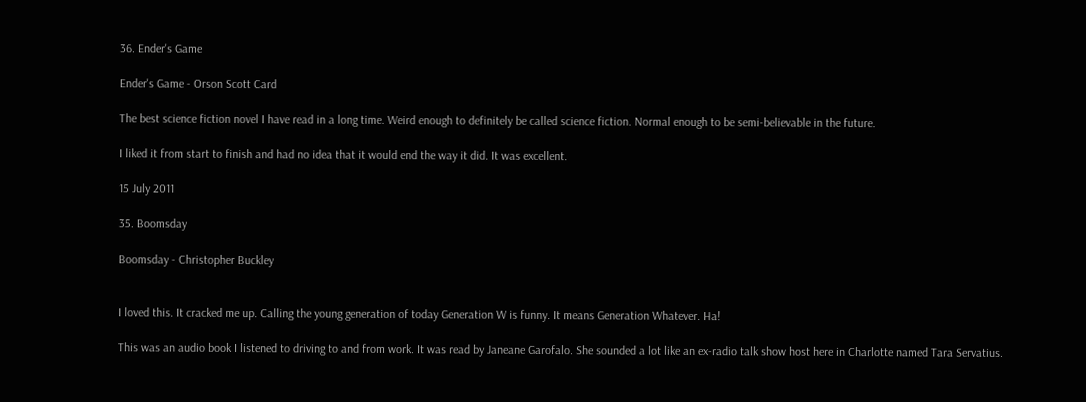36. Ender's Game

Ender's Game - Orson Scott Card

The best science fiction novel I have read in a long time. Weird enough to definitely be called science fiction. Normal enough to be semi-believable in the future.

I liked it from start to finish and had no idea that it would end the way it did. It was excellent.

15 July 2011

35. Boomsday

Boomsday - Christopher Buckley


I loved this. It cracked me up. Calling the young generation of today Generation W is funny. It means Generation Whatever. Ha!

This was an audio book I listened to driving to and from work. It was read by Janeane Garofalo. She sounded a lot like an ex-radio talk show host here in Charlotte named Tara Servatius.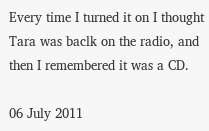Every time I turned it on I thought Tara was baclk on the radio, and then I remembered it was a CD.

06 July 2011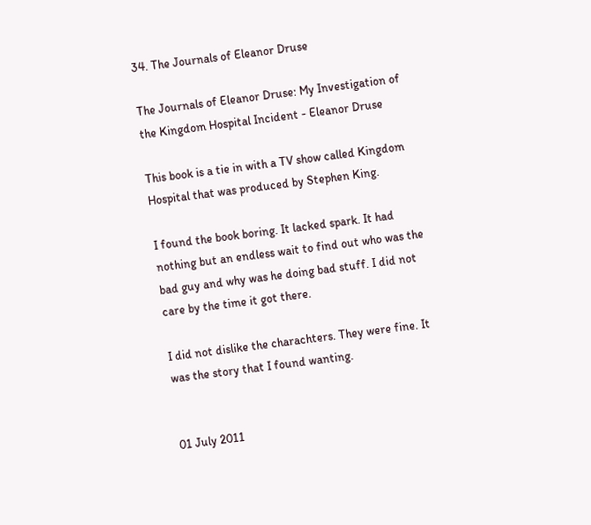34. The Journals of Eleanor Druse

The Journals of Eleanor Druse: My Investigation of the Kingdom Hospital Incident - Eleanor Druse

This book is a tie in with a TV show called Kingdom Hospital that was produced by Stephen King.

I found the book boring. It lacked spark. It had nothing but an endless wait to find out who was the bad guy and why was he doing bad stuff. I did not care by the time it got there.

I did not dislike the charachters. They were fine. It was the story that I found wanting.


01 July 2011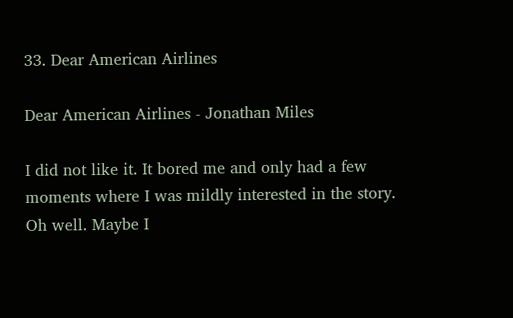33. Dear American Airlines

Dear American Airlines - Jonathan Miles

I did not like it. It bored me and only had a few moments where I was mildly interested in the story. Oh well. Maybe I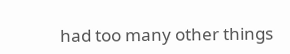had too many other things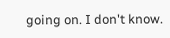going on. I don't know.